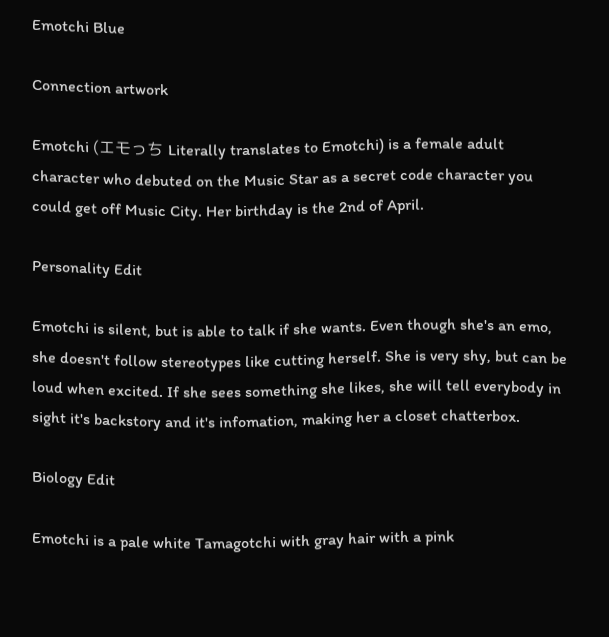Emotchi Blue

Connection artwork

Emotchi (エモっち Literally translates to Emotchi) is a female adult character who debuted on the Music Star as a secret code character you could get off Music City. Her birthday is the 2nd of April.

Personality Edit

Emotchi is silent, but is able to talk if she wants. Even though she's an emo, she doesn't follow stereotypes like cutting herself. She is very shy, but can be loud when excited. If she sees something she likes, she will tell everybody in sight it's backstory and it's infomation, making her a closet chatterbox.

Biology Edit

Emotchi is a pale white Tamagotchi with gray hair with a pink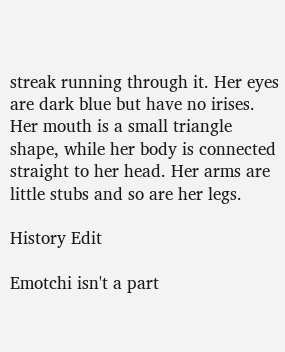streak running through it. Her eyes are dark blue but have no irises. Her mouth is a small triangle shape, while her body is connected straight to her head. Her arms are little stubs and so are her legs.

History Edit

Emotchi isn't a part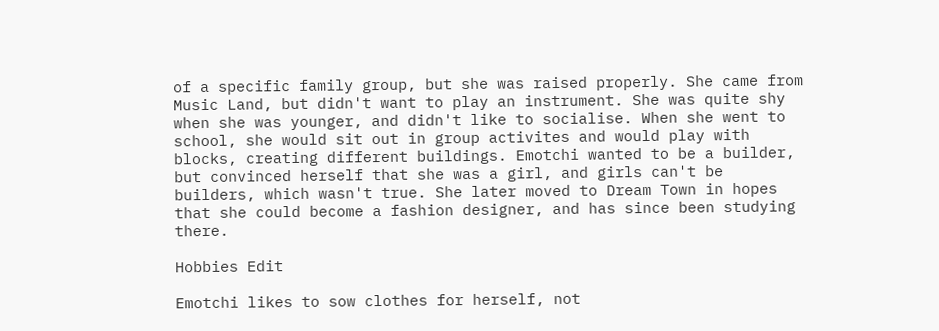of a specific family group, but she was raised properly. She came from Music Land, but didn't want to play an instrument. She was quite shy when she was younger, and didn't like to socialise. When she went to school, she would sit out in group activites and would play with blocks, creating different buildings. Emotchi wanted to be a builder, but convinced herself that she was a girl, and girls can't be builders, which wasn't true. She later moved to Dream Town in hopes that she could become a fashion designer, and has since been studying there.

Hobbies Edit

Emotchi likes to sow clothes for herself, not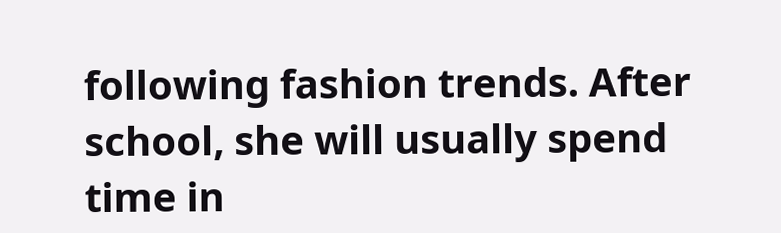following fashion trends. After school, she will usually spend time in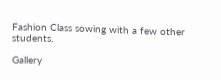Fashion Class sowing with a few other students.

Gallery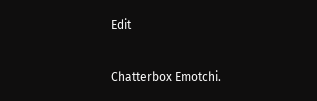Edit


Chatterbox Emotchi.